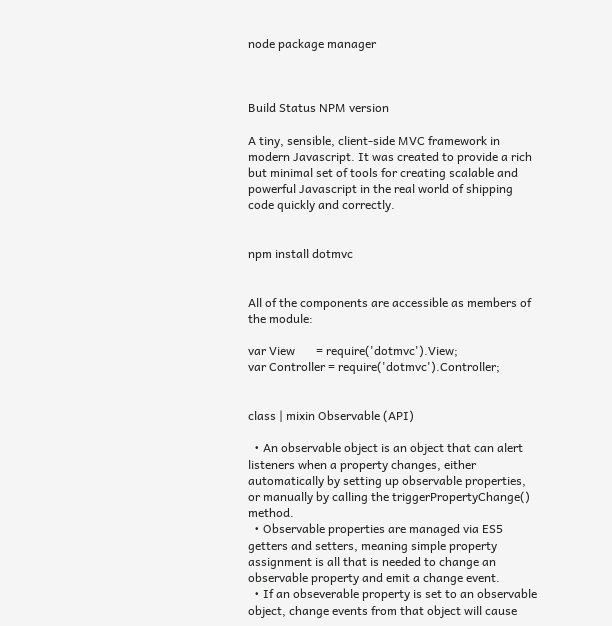node package manager



Build Status NPM version

A tiny, sensible, client-side MVC framework in modern Javascript. It was created to provide a rich but minimal set of tools for creating scalable and powerful Javascript in the real world of shipping code quickly and correctly.


npm install dotmvc


All of the components are accessible as members of the module:

var View       = require('dotmvc').View;
var Controller = require('dotmvc').Controller;


class | mixin Observable (API)

  • An observable object is an object that can alert listeners when a property changes, either automatically by setting up observable properties, or manually by calling the triggerPropertyChange() method.
  • Observable properties are managed via ES5 getters and setters, meaning simple property assignment is all that is needed to change an observable property and emit a change event.
  • If an obseverable property is set to an observable object, change events from that object will cause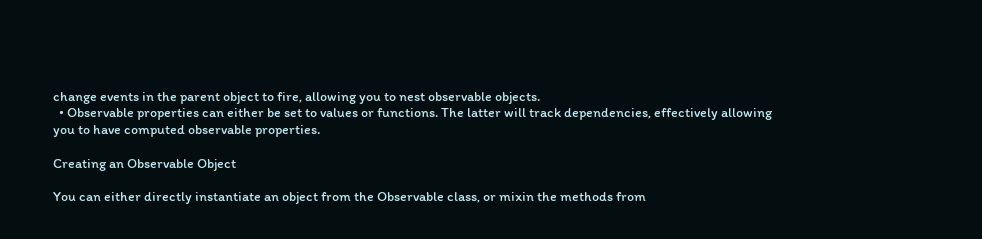change events in the parent object to fire, allowing you to nest observable objects.
  • Observable properties can either be set to values or functions. The latter will track dependencies, effectively allowing you to have computed observable properties.

Creating an Observable Object

You can either directly instantiate an object from the Observable class, or mixin the methods from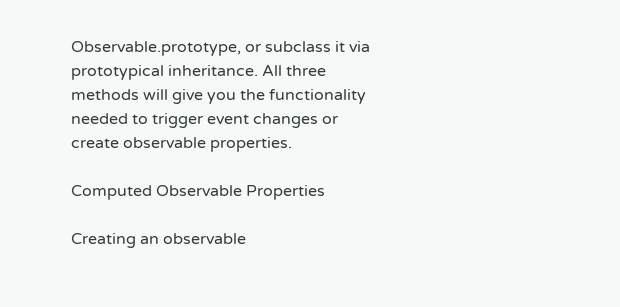Observable.prototype, or subclass it via prototypical inheritance. All three methods will give you the functionality needed to trigger event changes or create observable properties.

Computed Observable Properties

Creating an observable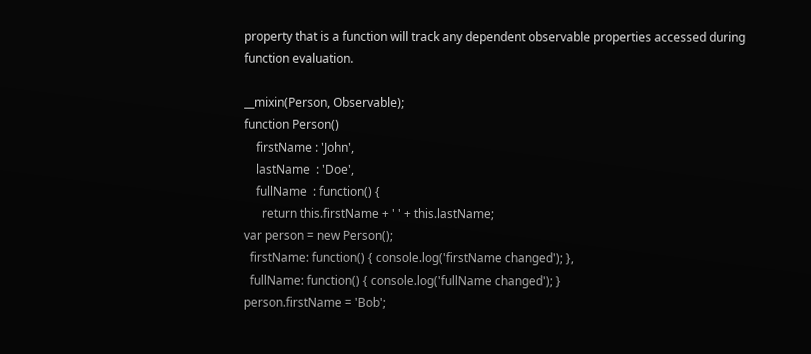property that is a function will track any dependent observable properties accessed during function evaluation.

__mixin(Person, Observable);
function Person()
    firstName : 'John',
    lastName  : 'Doe',
    fullName  : function() {
      return this.firstName + ' ' + this.lastName;
var person = new Person();
  firstName: function() { console.log('firstName changed'); },
  fullName: function() { console.log('fullName changed'); }
person.firstName = 'Bob';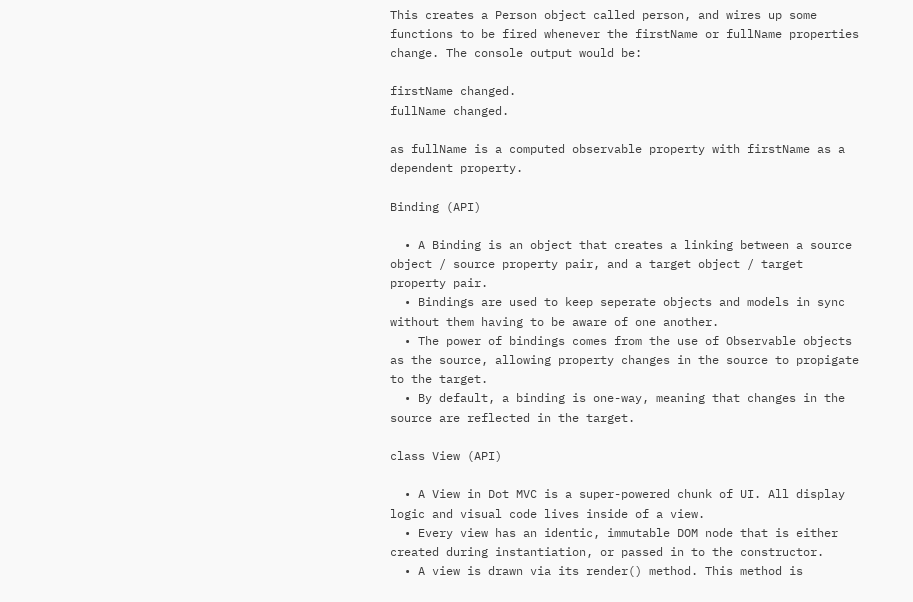This creates a Person object called person, and wires up some functions to be fired whenever the firstName or fullName properties change. The console output would be:

firstName changed.
fullName changed.

as fullName is a computed observable property with firstName as a dependent property.

Binding (API)

  • A Binding is an object that creates a linking between a source object / source property pair, and a target object / target property pair.
  • Bindings are used to keep seperate objects and models in sync without them having to be aware of one another.
  • The power of bindings comes from the use of Observable objects as the source, allowing property changes in the source to propigate to the target.
  • By default, a binding is one-way, meaning that changes in the source are reflected in the target.

class View (API)

  • A View in Dot MVC is a super-powered chunk of UI. All display logic and visual code lives inside of a view.
  • Every view has an identic, immutable DOM node that is either created during instantiation, or passed in to the constructor.
  • A view is drawn via its render() method. This method is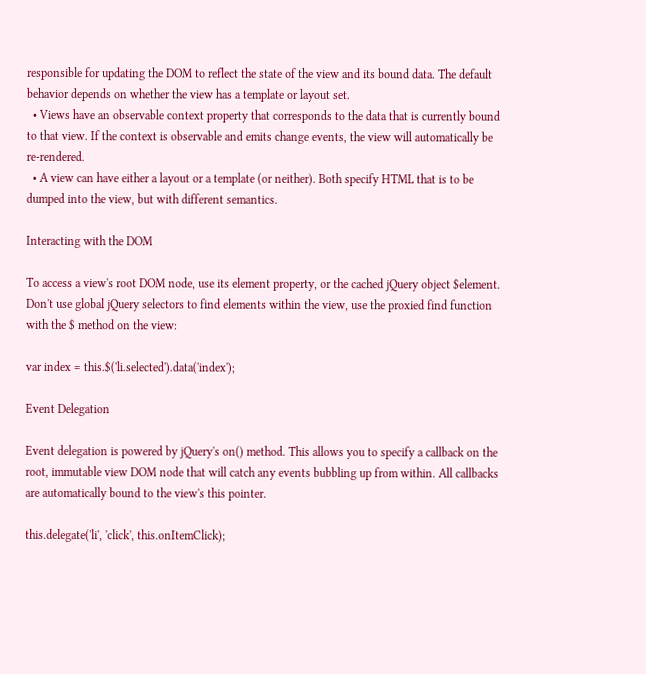responsible for updating the DOM to reflect the state of the view and its bound data. The default behavior depends on whether the view has a template or layout set.
  • Views have an observable context property that corresponds to the data that is currently bound to that view. If the context is observable and emits change events, the view will automatically be re-rendered.
  • A view can have either a layout or a template (or neither). Both specify HTML that is to be dumped into the view, but with different semantics.

Interacting with the DOM

To access a view's root DOM node, use its element property, or the cached jQuery object $element. Don't use global jQuery selectors to find elements within the view, use the proxied find function with the $ method on the view:

var index = this.$('li.selected').data('index');

Event Delegation

Event delegation is powered by jQuery's on() method. This allows you to specify a callback on the root, immutable view DOM node that will catch any events bubbling up from within. All callbacks are automatically bound to the view's this pointer.

this.delegate('li', 'click', this.onItemClick);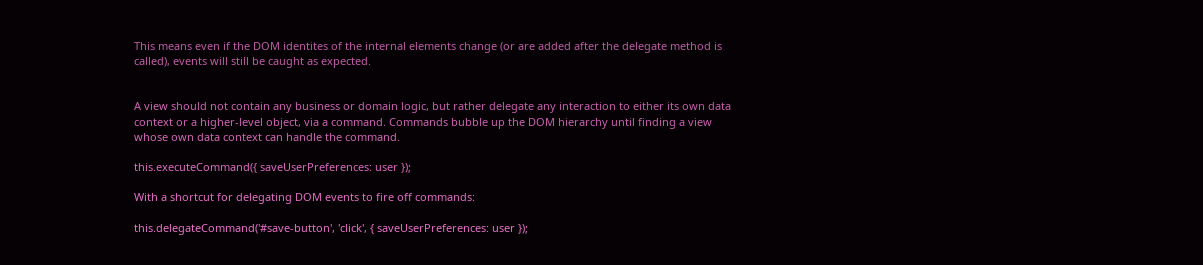This means even if the DOM identites of the internal elements change (or are added after the delegate method is called), events will still be caught as expected.


A view should not contain any business or domain logic, but rather delegate any interaction to either its own data context or a higher-level object, via a command. Commands bubble up the DOM hierarchy until finding a view whose own data context can handle the command.

this.executeCommand({ saveUserPreferences: user });

With a shortcut for delegating DOM events to fire off commands:

this.delegateCommand('#save-button', 'click', { saveUserPreferences: user });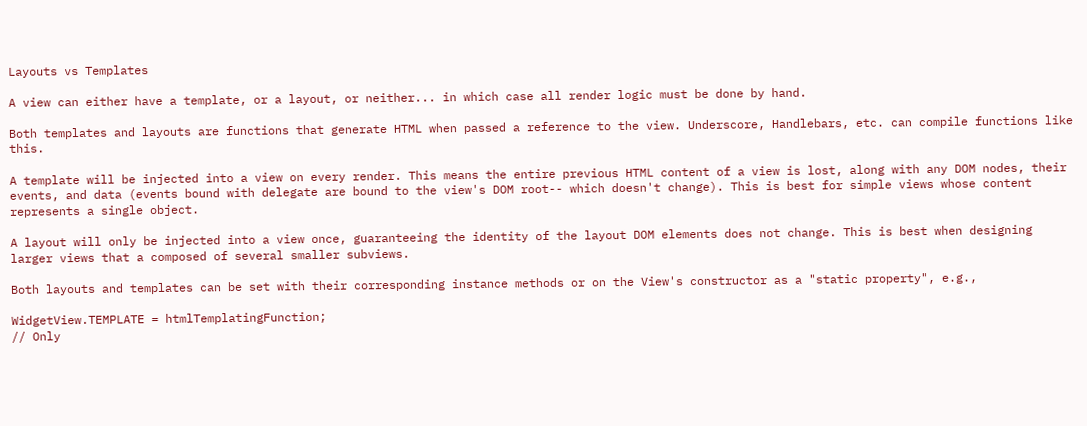Layouts vs Templates

A view can either have a template, or a layout, or neither... in which case all render logic must be done by hand.

Both templates and layouts are functions that generate HTML when passed a reference to the view. Underscore, Handlebars, etc. can compile functions like this.

A template will be injected into a view on every render. This means the entire previous HTML content of a view is lost, along with any DOM nodes, their events, and data (events bound with delegate are bound to the view's DOM root-- which doesn't change). This is best for simple views whose content represents a single object.

A layout will only be injected into a view once, guaranteeing the identity of the layout DOM elements does not change. This is best when designing larger views that a composed of several smaller subviews.

Both layouts and templates can be set with their corresponding instance methods or on the View's constructor as a "static property", e.g.,

WidgetView.TEMPLATE = htmlTemplatingFunction;
// Only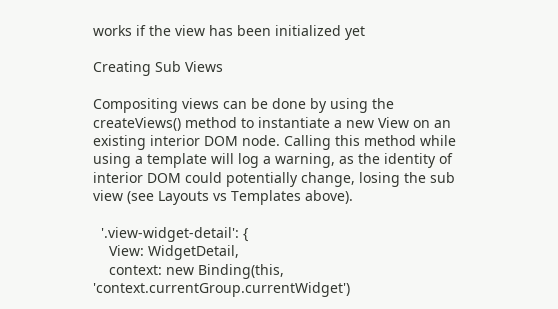works if the view has been initialized yet

Creating Sub Views

Compositing views can be done by using the createViews() method to instantiate a new View on an existing interior DOM node. Calling this method while using a template will log a warning, as the identity of interior DOM could potentially change, losing the sub view (see Layouts vs Templates above).

  '.view-widget-detail': {
    View: WidgetDetail,
    context: new Binding(this, 'context.currentGroup.currentWidget')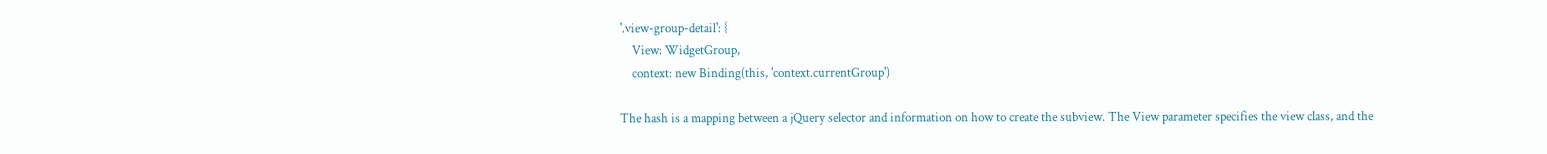'.view-group-detail': {
    View: WidgetGroup,
    context: new Binding(this, 'context.currentGroup')

The hash is a mapping between a jQuery selector and information on how to create the subview. The View parameter specifies the view class, and the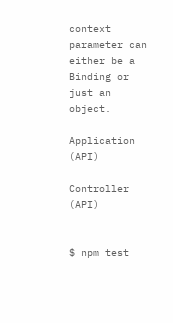context parameter can either be a Binding or just an object.

Application (API)

Controller (API)


$ npm test